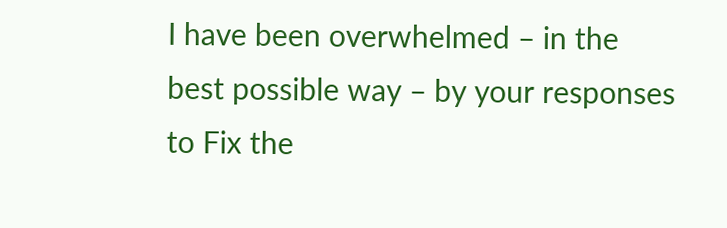I have been overwhelmed – in the best possible way – by your responses to Fix the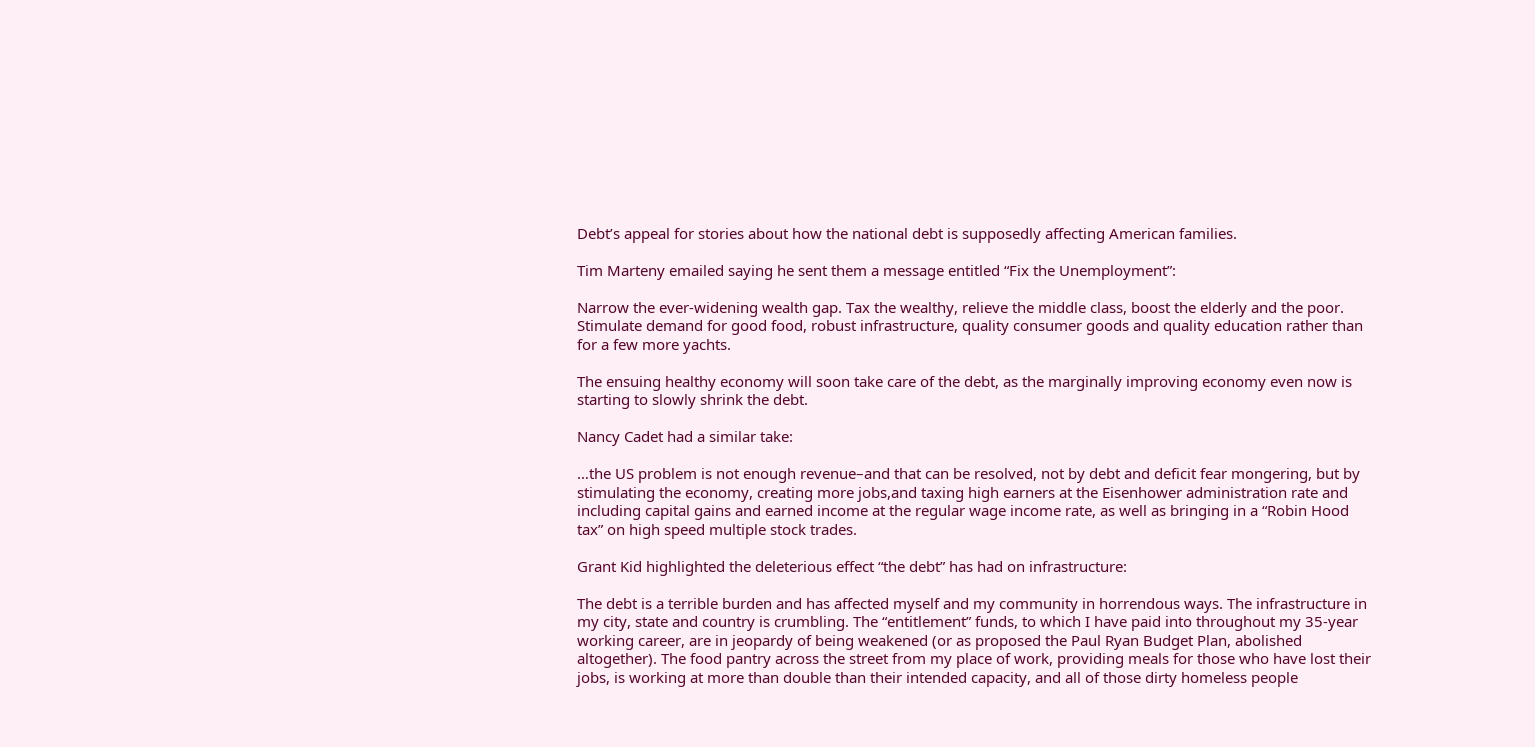Debt’s appeal for stories about how the national debt is supposedly affecting American families.

Tim Marteny emailed saying he sent them a message entitled “Fix the Unemployment”:

Narrow the ever-widening wealth gap. Tax the wealthy, relieve the middle class, boost the elderly and the poor. Stimulate demand for good food, robust infrastructure, quality consumer goods and quality education rather than for a few more yachts.

The ensuing healthy economy will soon take care of the debt, as the marginally improving economy even now is starting to slowly shrink the debt.

Nancy Cadet had a similar take:

…the US problem is not enough revenue–and that can be resolved, not by debt and deficit fear mongering, but by stimulating the economy, creating more jobs,and taxing high earners at the Eisenhower administration rate and including capital gains and earned income at the regular wage income rate, as well as bringing in a “Robin Hood tax” on high speed multiple stock trades.

Grant Kid highlighted the deleterious effect “the debt” has had on infrastructure:

The debt is a terrible burden and has affected myself and my community in horrendous ways. The infrastructure in my city, state and country is crumbling. The “entitlement” funds, to which I have paid into throughout my 35-year working career, are in jeopardy of being weakened (or as proposed the Paul Ryan Budget Plan, abolished altogether). The food pantry across the street from my place of work, providing meals for those who have lost their jobs, is working at more than double than their intended capacity, and all of those dirty homeless people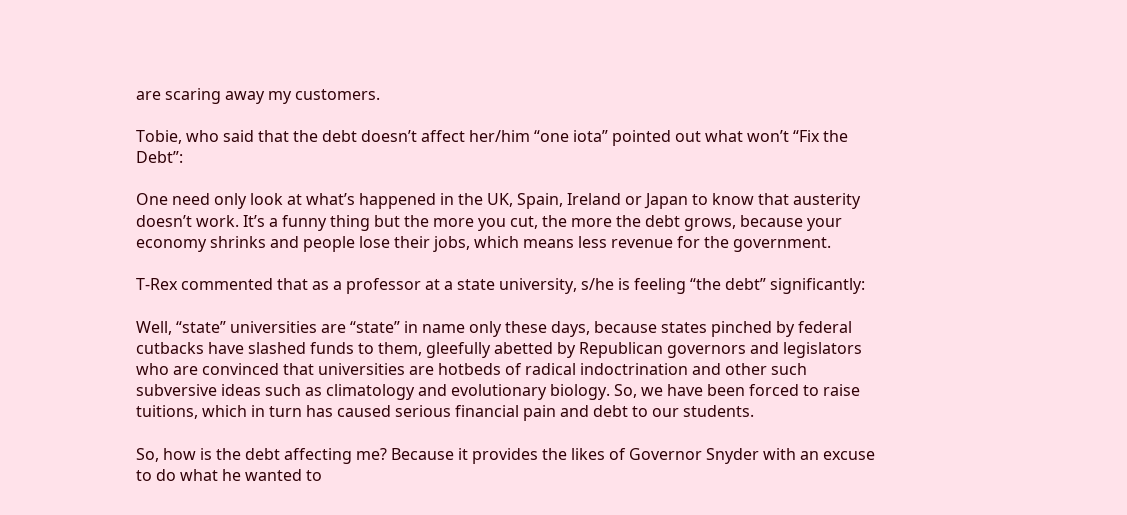are scaring away my customers.

Tobie, who said that the debt doesn’t affect her/him “one iota” pointed out what won’t “Fix the Debt”:

One need only look at what’s happened in the UK, Spain, Ireland or Japan to know that austerity doesn’t work. It’s a funny thing but the more you cut, the more the debt grows, because your economy shrinks and people lose their jobs, which means less revenue for the government.

T-Rex commented that as a professor at a state university, s/he is feeling “the debt” significantly:

Well, “state” universities are “state” in name only these days, because states pinched by federal cutbacks have slashed funds to them, gleefully abetted by Republican governors and legislators who are convinced that universities are hotbeds of radical indoctrination and other such subversive ideas such as climatology and evolutionary biology. So, we have been forced to raise tuitions, which in turn has caused serious financial pain and debt to our students.

So, how is the debt affecting me? Because it provides the likes of Governor Snyder with an excuse to do what he wanted to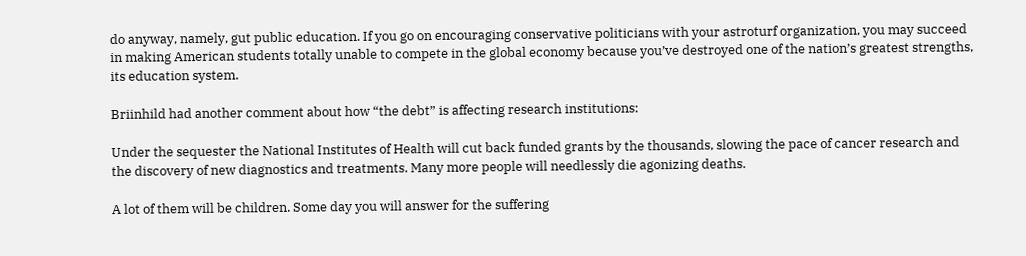do anyway, namely, gut public education. If you go on encouraging conservative politicians with your astroturf organization, you may succeed in making American students totally unable to compete in the global economy because you’ve destroyed one of the nation’s greatest strengths, its education system.

Briinhild had another comment about how “the debt” is affecting research institutions:

Under the sequester the National Institutes of Health will cut back funded grants by the thousands, slowing the pace of cancer research and the discovery of new diagnostics and treatments. Many more people will needlessly die agonizing deaths.

A lot of them will be children. Some day you will answer for the suffering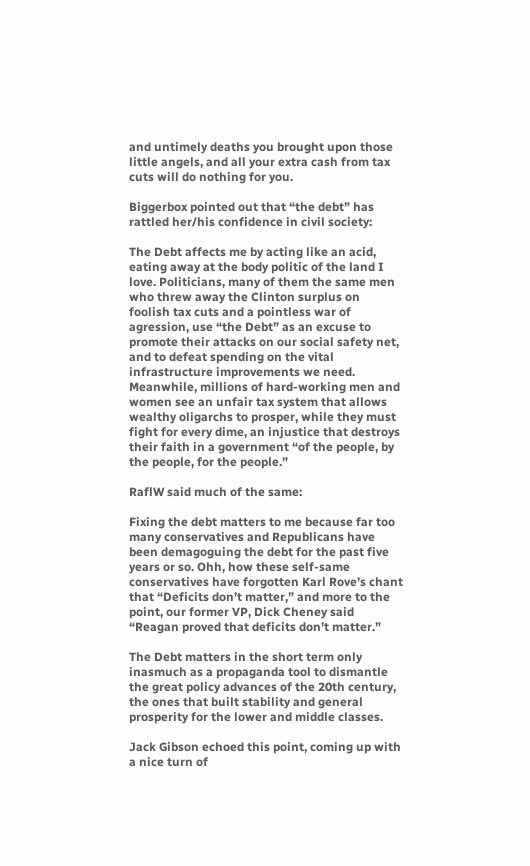and untimely deaths you brought upon those little angels, and all your extra cash from tax cuts will do nothing for you.

Biggerbox pointed out that “the debt” has rattled her/his confidence in civil society:

The Debt affects me by acting like an acid, eating away at the body politic of the land I love. Politicians, many of them the same men who threw away the Clinton surplus on foolish tax cuts and a pointless war of agression, use “the Debt” as an excuse to promote their attacks on our social safety net, and to defeat spending on the vital infrastructure improvements we need. Meanwhile, millions of hard-working men and women see an unfair tax system that allows wealthy oligarchs to prosper, while they must fight for every dime, an injustice that destroys their faith in a government “of the people, by the people, for the people.”

RaflW said much of the same:

Fixing the debt matters to me because far too many conservatives and Republicans have been demagoguing the debt for the past five years or so. Ohh, how these self-same conservatives have forgotten Karl Rove’s chant that “Deficits don’t matter,” and more to the point, our former VP, Dick Cheney said “Reagan proved that deficits don’t matter.”

The Debt matters in the short term only inasmuch as a propaganda tool to dismantle the great policy advances of the 20th century, the ones that built stability and general prosperity for the lower and middle classes.

Jack Gibson echoed this point, coming up with a nice turn of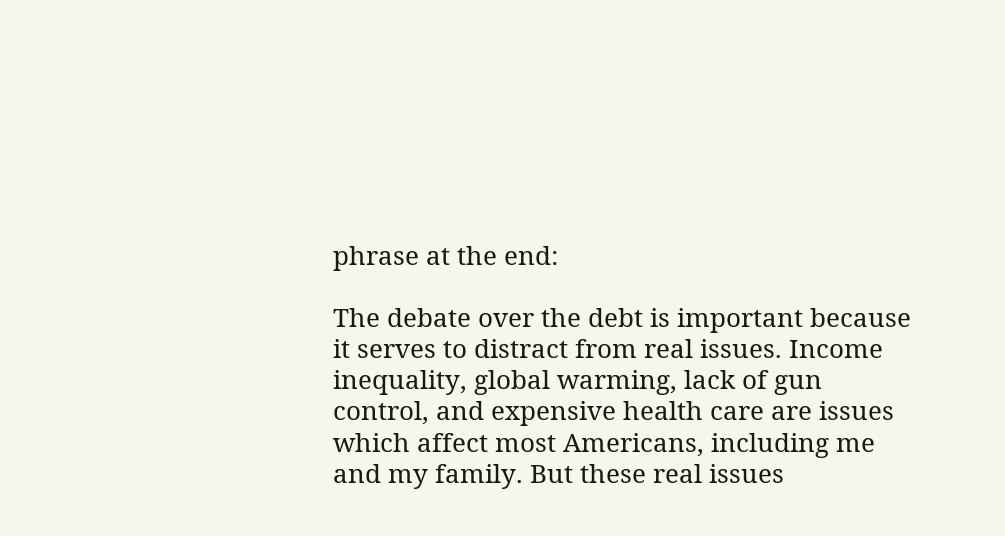phrase at the end:

The debate over the debt is important because it serves to distract from real issues. Income inequality, global warming, lack of gun control, and expensive health care are issues which affect most Americans, including me and my family. But these real issues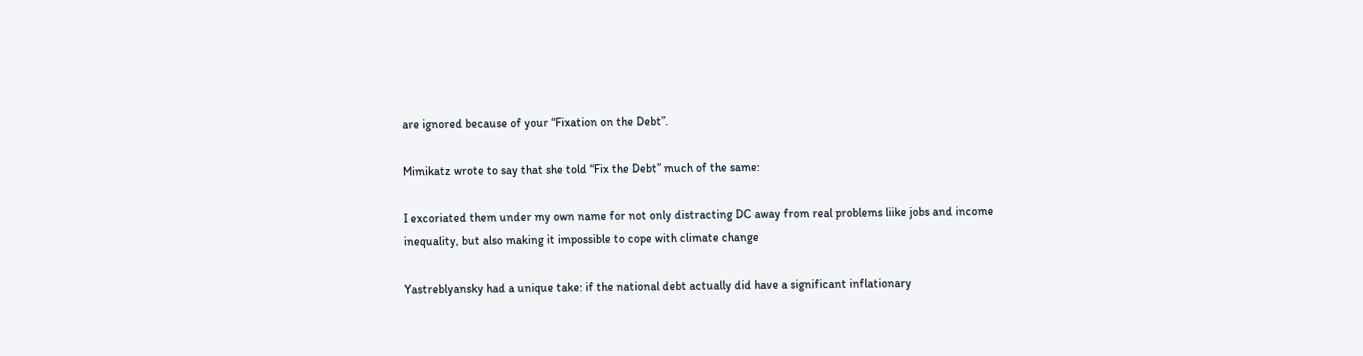are ignored because of your “Fixation on the Debt”.

Mimikatz wrote to say that she told “Fix the Debt” much of the same:

I excoriated them under my own name for not only distracting DC away from real problems liike jobs and income inequality, but also making it impossible to cope with climate change

Yastreblyansky had a unique take: if the national debt actually did have a significant inflationary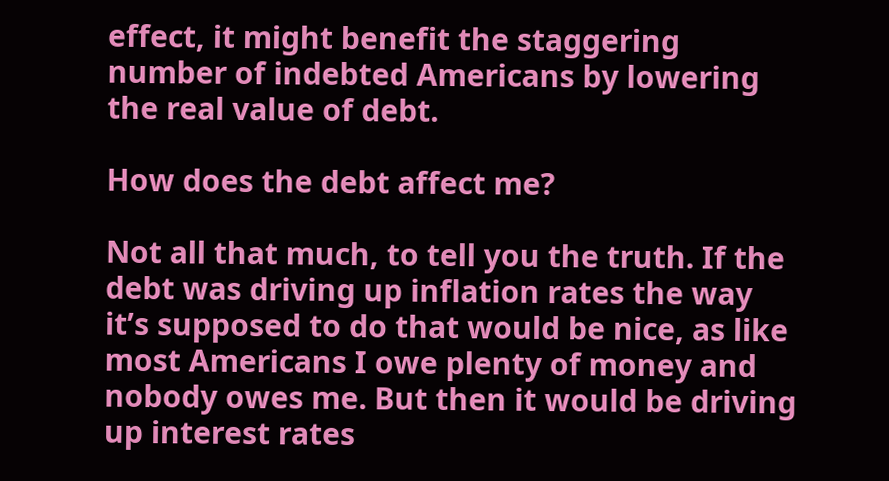effect, it might benefit the staggering number of indebted Americans by lowering the real value of debt.

How does the debt affect me?

Not all that much, to tell you the truth. If the debt was driving up inflation rates the way it’s supposed to do that would be nice, as like most Americans I owe plenty of money and nobody owes me. But then it would be driving up interest rates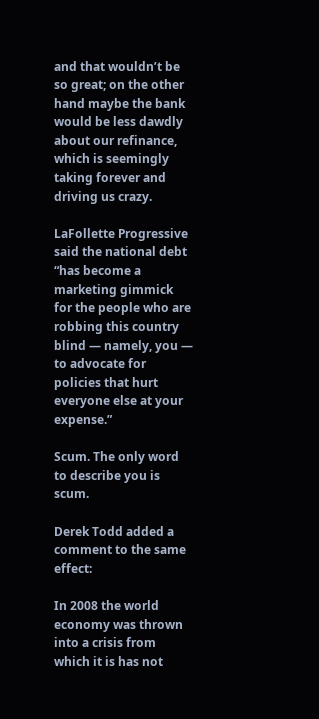and that wouldn’t be so great; on the other hand maybe the bank would be less dawdly about our refinance, which is seemingly taking forever and driving us crazy.

LaFollette Progressive said the national debt “has become a marketing gimmick for the people who are robbing this country blind — namely, you — to advocate for policies that hurt everyone else at your expense.”

Scum. The only word to describe you is scum.

Derek Todd added a comment to the same effect:

In 2008 the world economy was thrown into a crisis from which it is has not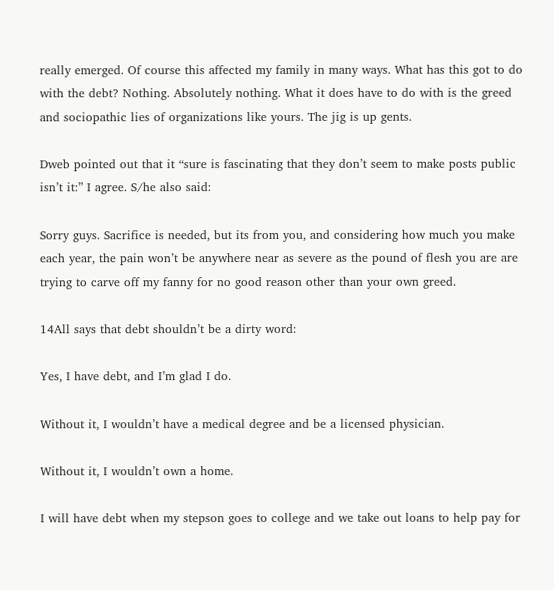really emerged. Of course this affected my family in many ways. What has this got to do with the debt? Nothing. Absolutely nothing. What it does have to do with is the greed and sociopathic lies of organizations like yours. The jig is up gents.

Dweb pointed out that it “sure is fascinating that they don’t seem to make posts public isn’t it:” I agree. S/he also said:

Sorry guys. Sacrifice is needed, but its from you, and considering how much you make each year, the pain won’t be anywhere near as severe as the pound of flesh you are are trying to carve off my fanny for no good reason other than your own greed.

14All says that debt shouldn’t be a dirty word:

Yes, I have debt, and I’m glad I do.

Without it, I wouldn’t have a medical degree and be a licensed physician.

Without it, I wouldn’t own a home.

I will have debt when my stepson goes to college and we take out loans to help pay for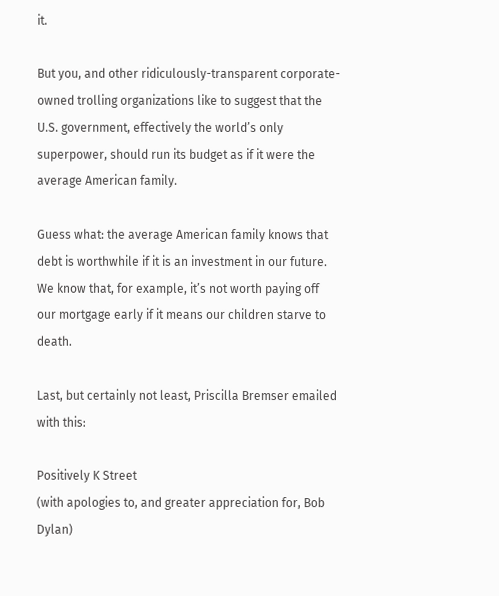it.

But you, and other ridiculously-transparent corporate-owned trolling organizations like to suggest that the U.S. government, effectively the world’s only superpower, should run its budget as if it were the average American family.

Guess what: the average American family knows that debt is worthwhile if it is an investment in our future. We know that, for example, it’s not worth paying off our mortgage early if it means our children starve to death.

Last, but certainly not least, Priscilla Bremser emailed with this:

Positively K Street
(with apologies to, and greater appreciation for, Bob Dylan)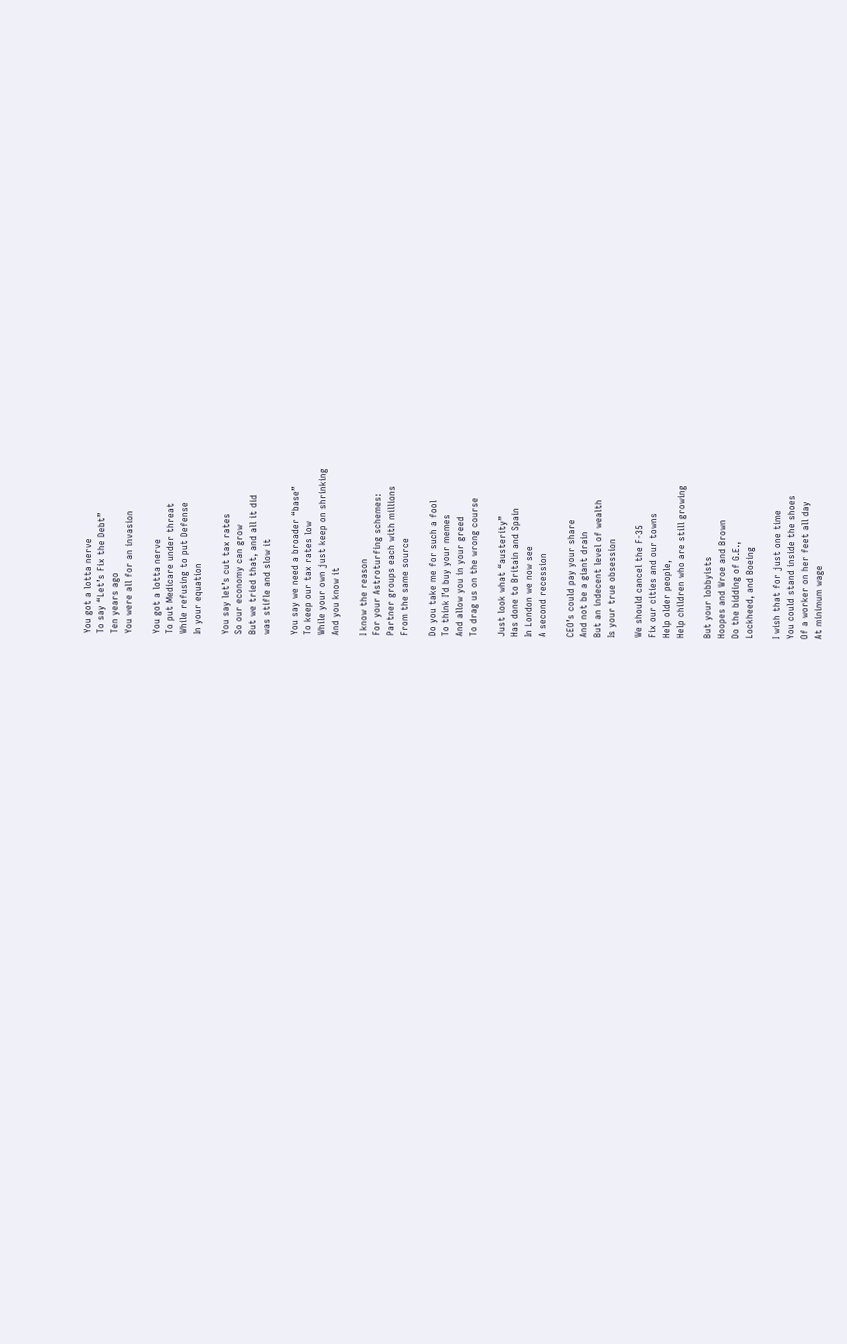You got a lotta nerve
To say “Let’s Fix the Debt”
Ten years ago
You were all for an invasion

You got a lotta nerve
To put Medicare under threat
While refusing to put Defense
In your equation

You say let’s cut tax rates
So our economy can grow
But we tried that, and all it did
was stifle and slow it

You say we need a broader “base”
To keep our tax rates low
While your own just keep on shrinking
And you know it

I know the reason
For your Astroturfing schemes:
Partner groups each with millions
From the same source

Do you take me for such a fool
To think I’d buy your memes
And allow you in your greed
To drag us on the wrong course

Just look what “austerity”
Has done to Britain and Spain
In London we now see
A second recession

CEO’s could pay your share
And not be a giant drain
But an indecent level of wealth
Is your true obsession

We should cancel the F-35
Fix our cities and our towns
Help older people,
Help children who are still growing

But your lobbyists
Hoopes and Wroe and Brown
Do the bidding of G.E.,
Lockheed, and Boeing

I wish that for just one time
You could stand inside the shoes
Of a worker on her feet all day
At minimum wage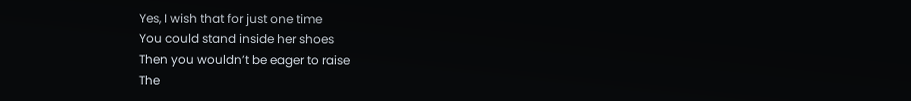Yes, I wish that for just one time
You could stand inside her shoes
Then you wouldn’t be eager to raise
The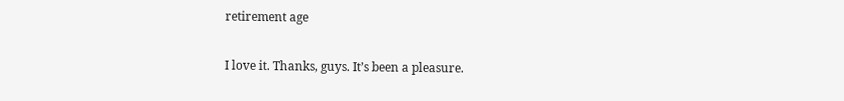retirement age

I love it. Thanks, guys. It’s been a pleasure.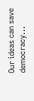Our ideas can save democracy...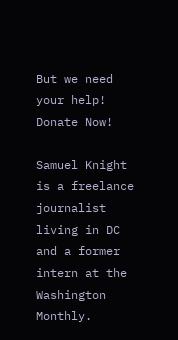But we need your help! Donate Now!

Samuel Knight is a freelance journalist living in DC and a former intern at the Washington Monthly.